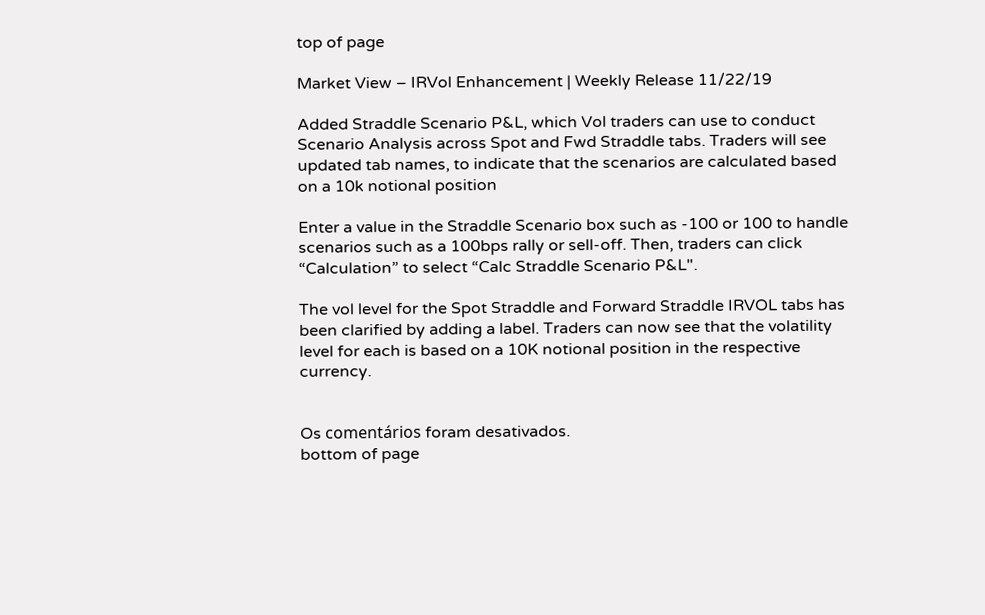top of page

Market View – IRVol Enhancement | Weekly Release 11/22/19

Added Straddle Scenario P&L, which Vol traders can use to conduct Scenario Analysis across Spot and Fwd Straddle tabs. Traders will see updated tab names, to indicate that the scenarios are calculated based on a 10k notional position

Enter a value in the Straddle Scenario box such as -100 or 100 to handle scenarios such as a 100bps rally or sell-off. Then, traders can click “Calculation” to select “Calc Straddle Scenario P&L".

The vol level for the Spot Straddle and Forward Straddle IRVOL tabs has been clarified by adding a label. Traders can now see that the volatility level for each is based on a 10K notional position in the respective currency.


Os comentários foram desativados.
bottom of page